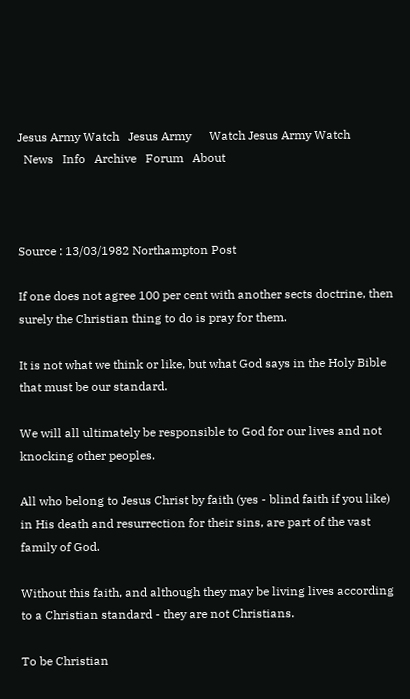Jesus Army Watch   Jesus Army      Watch Jesus Army Watch
  News   Info   Archive   Forum   About



Source : 13/03/1982 Northampton Post

If one does not agree 100 per cent with another sects doctrine, then surely the Christian thing to do is pray for them.

It is not what we think or like, but what God says in the Holy Bible that must be our standard.

We will all ultimately be responsible to God for our lives and not knocking other peoples.

All who belong to Jesus Christ by faith (yes - blind faith if you like) in His death and resurrection for their sins, are part of the vast family of God.

Without this faith, and although they may be living lives according to a Christian standard - they are not Christians.

To be Christian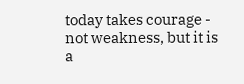today takes courage - not weakness, but it is a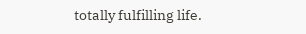totally fulfilling life.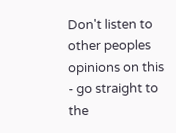Don't listen to other peoples opinions on this - go straight to the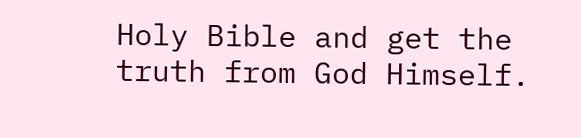Holy Bible and get the truth from God Himself.